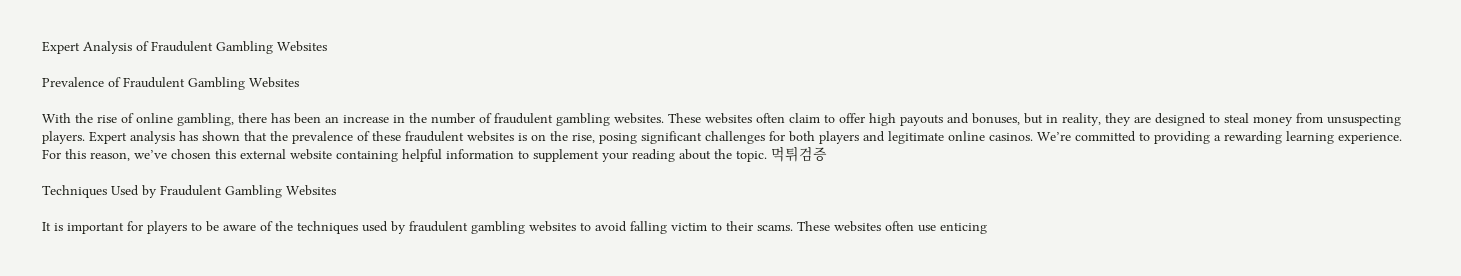Expert Analysis of Fraudulent Gambling Websites

Prevalence of Fraudulent Gambling Websites

With the rise of online gambling, there has been an increase in the number of fraudulent gambling websites. These websites often claim to offer high payouts and bonuses, but in reality, they are designed to steal money from unsuspecting players. Expert analysis has shown that the prevalence of these fraudulent websites is on the rise, posing significant challenges for both players and legitimate online casinos. We’re committed to providing a rewarding learning experience. For this reason, we’ve chosen this external website containing helpful information to supplement your reading about the topic. 먹튀검증

Techniques Used by Fraudulent Gambling Websites

It is important for players to be aware of the techniques used by fraudulent gambling websites to avoid falling victim to their scams. These websites often use enticing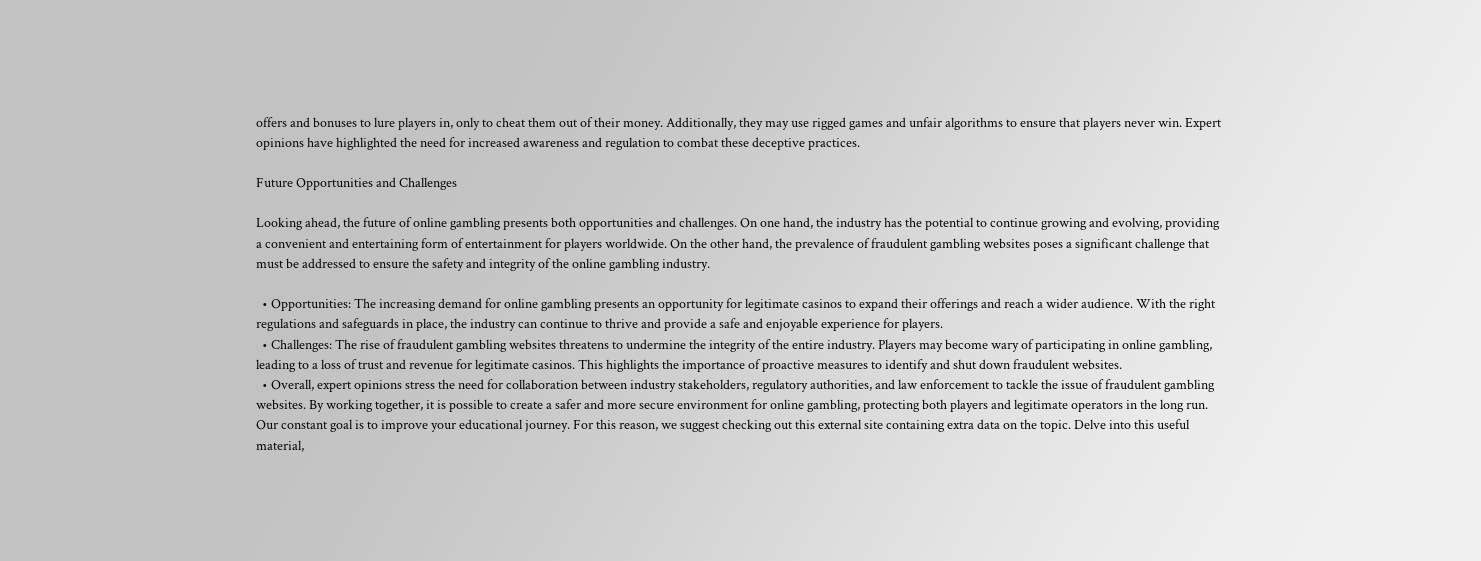offers and bonuses to lure players in, only to cheat them out of their money. Additionally, they may use rigged games and unfair algorithms to ensure that players never win. Expert opinions have highlighted the need for increased awareness and regulation to combat these deceptive practices.

Future Opportunities and Challenges

Looking ahead, the future of online gambling presents both opportunities and challenges. On one hand, the industry has the potential to continue growing and evolving, providing a convenient and entertaining form of entertainment for players worldwide. On the other hand, the prevalence of fraudulent gambling websites poses a significant challenge that must be addressed to ensure the safety and integrity of the online gambling industry.

  • Opportunities: The increasing demand for online gambling presents an opportunity for legitimate casinos to expand their offerings and reach a wider audience. With the right regulations and safeguards in place, the industry can continue to thrive and provide a safe and enjoyable experience for players.
  • Challenges: The rise of fraudulent gambling websites threatens to undermine the integrity of the entire industry. Players may become wary of participating in online gambling, leading to a loss of trust and revenue for legitimate casinos. This highlights the importance of proactive measures to identify and shut down fraudulent websites.
  • Overall, expert opinions stress the need for collaboration between industry stakeholders, regulatory authorities, and law enforcement to tackle the issue of fraudulent gambling websites. By working together, it is possible to create a safer and more secure environment for online gambling, protecting both players and legitimate operators in the long run. Our constant goal is to improve your educational journey. For this reason, we suggest checking out this external site containing extra data on the topic. Delve into this useful material,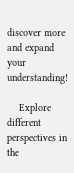discover more and expand your understanding!

    Explore different perspectives in the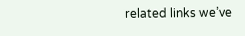related links we’ve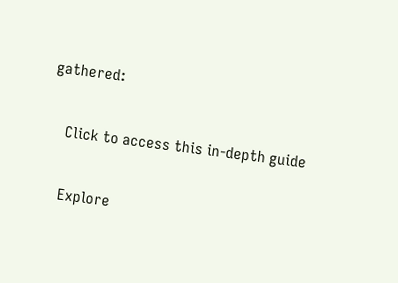gathered:

    Click to access this in-depth guide

    Explore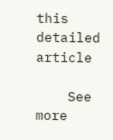this detailed article

    See more